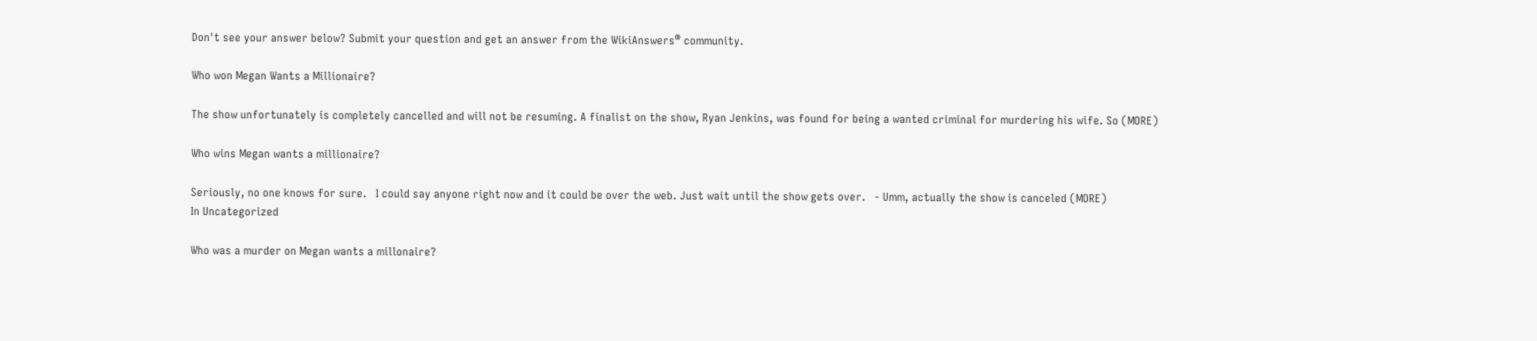Don't see your answer below? Submit your question and get an answer from the WikiAnswers® community.

Who won Megan Wants a Millionaire?

The show unfortunately is completely cancelled and will not be resuming. A finalist on the show, Ryan Jenkins, was found for being a wanted criminal for murdering his wife. So (MORE)

Who wins Megan wants a millionaire?

Seriously, no one knows for sure.   I could say anyone right now and it could be over the web. Just wait until the show gets over.   - Umm, actually the show is canceled (MORE)
In Uncategorized

Who was a murder on Megan wants a millonaire?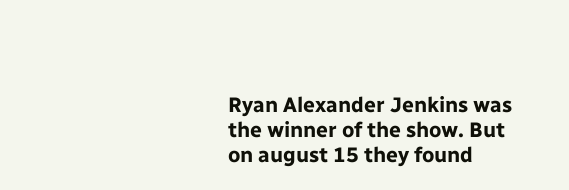Ryan Alexander Jenkins was the winner of the show. But on august 15 they found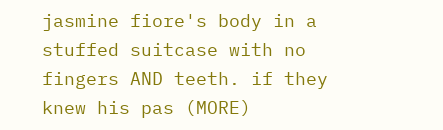jasmine fiore's body in a stuffed suitcase with no fingers AND teeth. if they knew his pas (MORE)